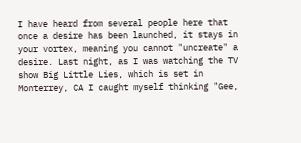I have heard from several people here that once a desire has been launched, it stays in your vortex, meaning you cannot "uncreate" a desire. Last night, as I was watching the TV show Big Little Lies, which is set in Monterrey, CA I caught myself thinking "Gee,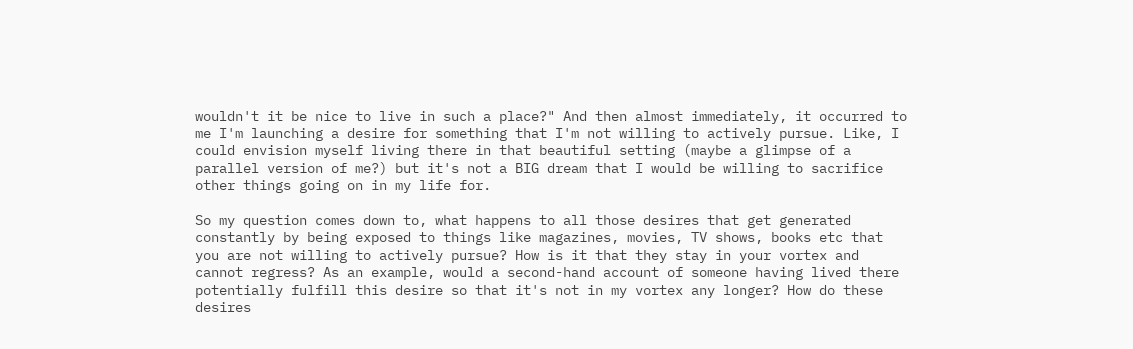wouldn't it be nice to live in such a place?" And then almost immediately, it occurred to me I'm launching a desire for something that I'm not willing to actively pursue. Like, I could envision myself living there in that beautiful setting (maybe a glimpse of a parallel version of me?) but it's not a BIG dream that I would be willing to sacrifice other things going on in my life for.

So my question comes down to, what happens to all those desires that get generated constantly by being exposed to things like magazines, movies, TV shows, books etc that you are not willing to actively pursue? How is it that they stay in your vortex and cannot regress? As an example, would a second-hand account of someone having lived there potentially fulfill this desire so that it's not in my vortex any longer? How do these desires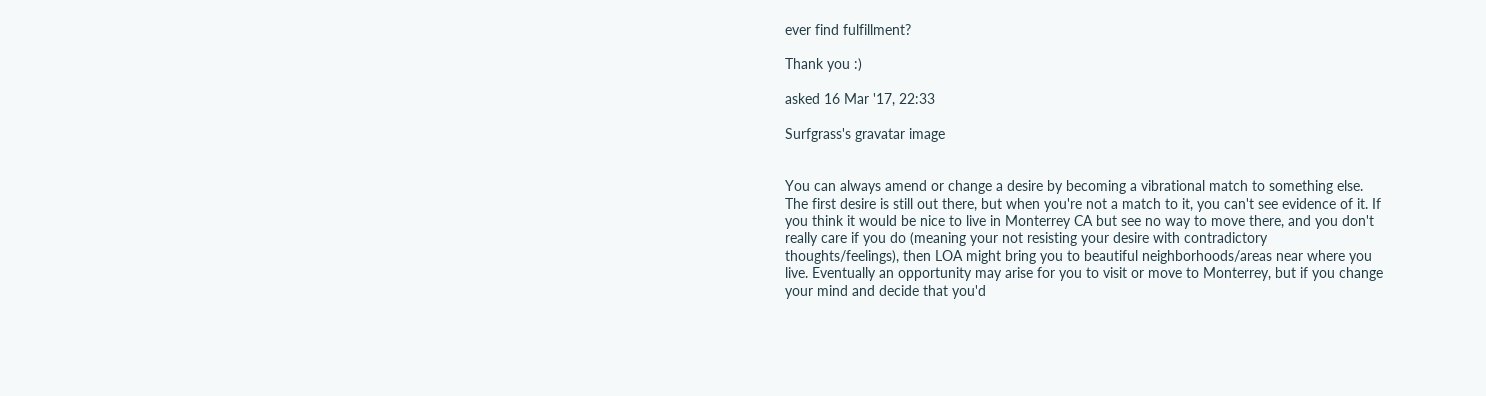ever find fulfillment?

Thank you :)

asked 16 Mar '17, 22:33

Surfgrass's gravatar image


You can always amend or change a desire by becoming a vibrational match to something else. The first desire is still out there, but when you're not a match to it, you can't see evidence of it. If you think it would be nice to live in Monterrey CA but see no way to move there, and you don't really care if you do (meaning your not resisting your desire with contradictory thoughts/feelings), then LOA might bring you to beautiful neighborhoods/areas near where you live. Eventually an opportunity may arise for you to visit or move to Monterrey, but if you change your mind and decide that you'd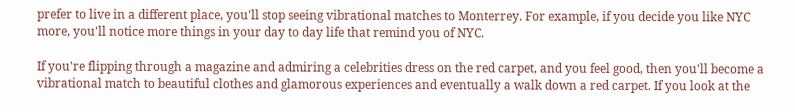prefer to live in a different place, you'll stop seeing vibrational matches to Monterrey. For example, if you decide you like NYC more, you'll notice more things in your day to day life that remind you of NYC.

If you're flipping through a magazine and admiring a celebrities dress on the red carpet, and you feel good, then you'll become a vibrational match to beautiful clothes and glamorous experiences and eventually a walk down a red carpet. If you look at the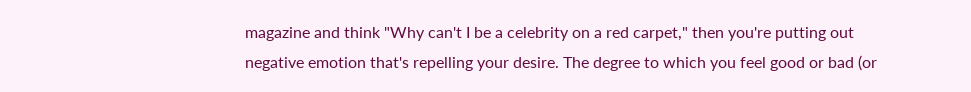magazine and think "Why can't I be a celebrity on a red carpet," then you're putting out negative emotion that's repelling your desire. The degree to which you feel good or bad (or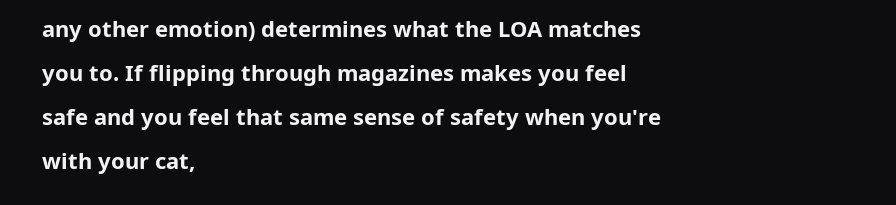any other emotion) determines what the LOA matches you to. If flipping through magazines makes you feel safe and you feel that same sense of safety when you're with your cat,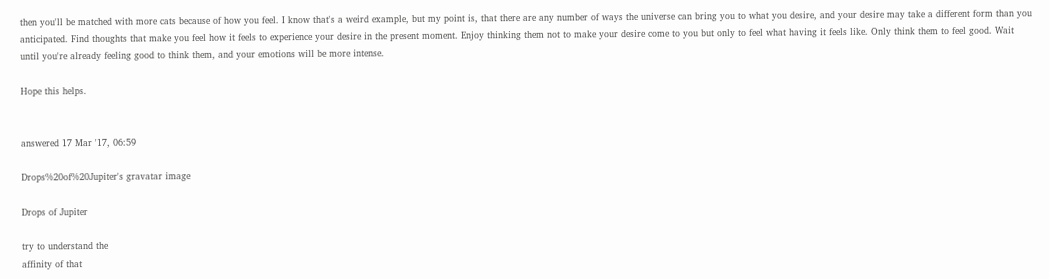then you'll be matched with more cats because of how you feel. I know that's a weird example, but my point is, that there are any number of ways the universe can bring you to what you desire, and your desire may take a different form than you anticipated. Find thoughts that make you feel how it feels to experience your desire in the present moment. Enjoy thinking them not to make your desire come to you but only to feel what having it feels like. Only think them to feel good. Wait until you're already feeling good to think them, and your emotions will be more intense.

Hope this helps.


answered 17 Mar '17, 06:59

Drops%20of%20Jupiter's gravatar image

Drops of Jupiter

try to understand the
affinity of that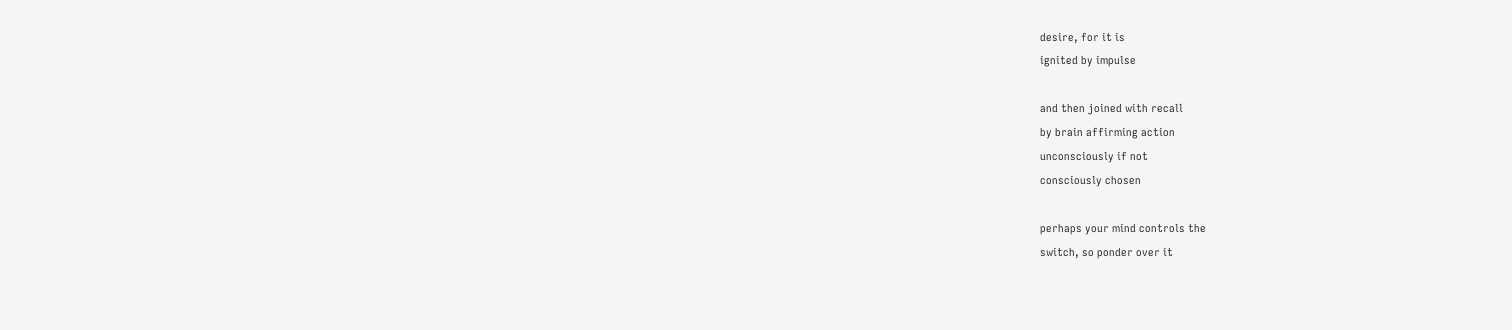desire, for it is
ignited by impulse

and then joined with recall
by brain affirming action
unconsciously if not
consciously chosen

perhaps your mind controls the
switch, so ponder over it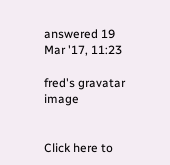answered 19 Mar '17, 11:23

fred's gravatar image


Click here to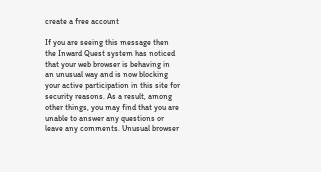create a free account

If you are seeing this message then the Inward Quest system has noticed that your web browser is behaving in an unusual way and is now blocking your active participation in this site for security reasons. As a result, among other things, you may find that you are unable to answer any questions or leave any comments. Unusual browser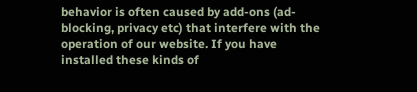behavior is often caused by add-ons (ad-blocking, privacy etc) that interfere with the operation of our website. If you have installed these kinds of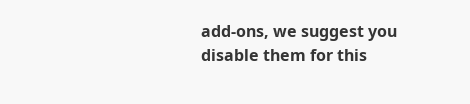add-ons, we suggest you disable them for this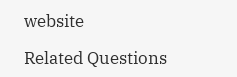website

Related Questions